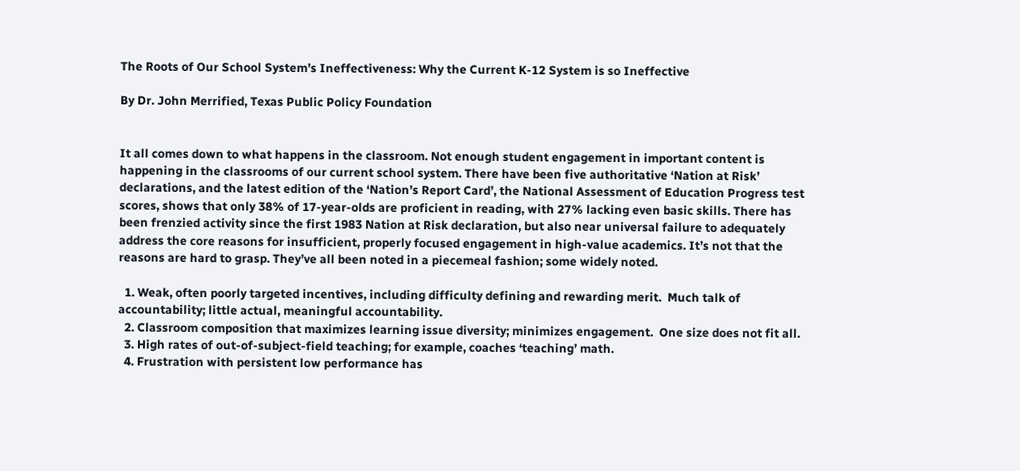The Roots of Our School System’s Ineffectiveness: Why the Current K-12 System is so Ineffective

By Dr. John Merrified, Texas Public Policy Foundation


It all comes down to what happens in the classroom. Not enough student engagement in important content is happening in the classrooms of our current school system. There have been five authoritative ‘Nation at Risk’ declarations, and the latest edition of the ‘Nation’s Report Card’, the National Assessment of Education Progress test scores, shows that only 38% of 17-year-olds are proficient in reading, with 27% lacking even basic skills. There has been frenzied activity since the first 1983 Nation at Risk declaration, but also near universal failure to adequately address the core reasons for insufficient, properly focused engagement in high-value academics. It’s not that the reasons are hard to grasp. They’ve all been noted in a piecemeal fashion; some widely noted.

  1. Weak, often poorly targeted incentives, including difficulty defining and rewarding merit.  Much talk of accountability; little actual, meaningful accountability.
  2. Classroom composition that maximizes learning issue diversity; minimizes engagement.  One size does not fit all.
  3. High rates of out-of-subject-field teaching; for example, coaches ‘teaching’ math.
  4. Frustration with persistent low performance has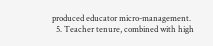produced educator micro-management.
  5. Teacher tenure, combined with high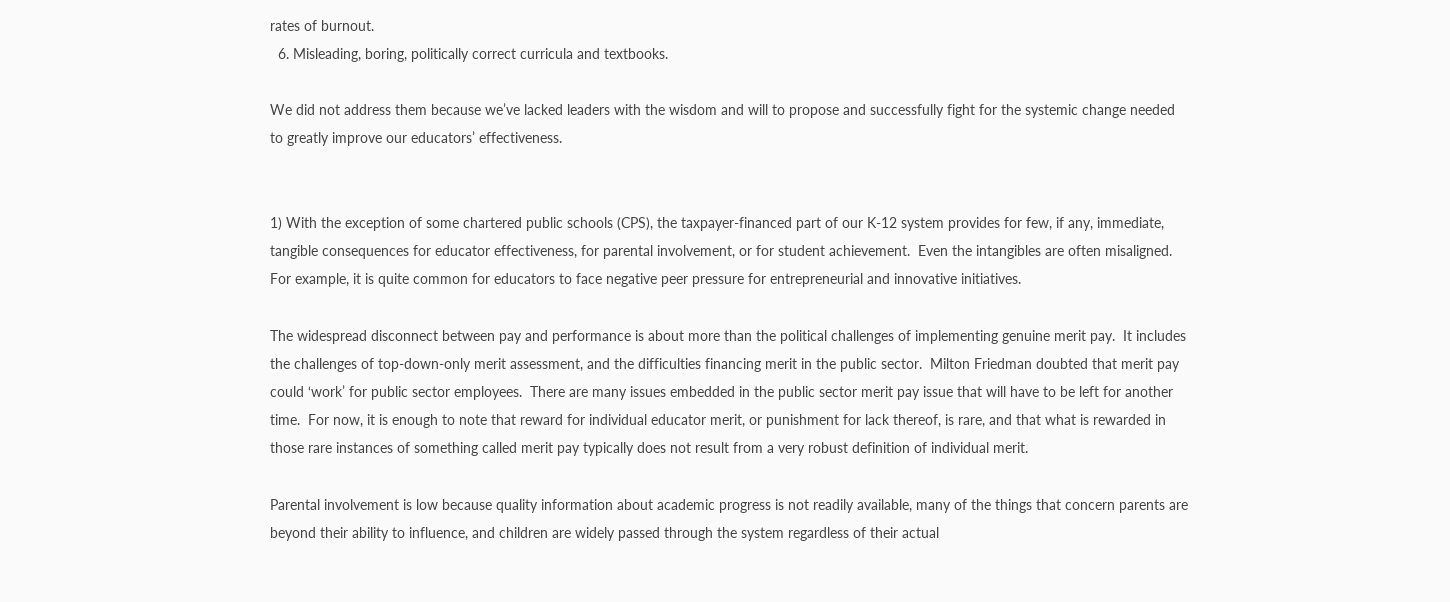rates of burnout.
  6. Misleading, boring, politically correct curricula and textbooks.

We did not address them because we’ve lacked leaders with the wisdom and will to propose and successfully fight for the systemic change needed to greatly improve our educators’ effectiveness.


1) With the exception of some chartered public schools (CPS), the taxpayer-financed part of our K-12 system provides for few, if any, immediate, tangible consequences for educator effectiveness, for parental involvement, or for student achievement.  Even the intangibles are often misaligned.  For example, it is quite common for educators to face negative peer pressure for entrepreneurial and innovative initiatives.

The widespread disconnect between pay and performance is about more than the political challenges of implementing genuine merit pay.  It includes the challenges of top-down-only merit assessment, and the difficulties financing merit in the public sector.  Milton Friedman doubted that merit pay could ‘work’ for public sector employees.  There are many issues embedded in the public sector merit pay issue that will have to be left for another time.  For now, it is enough to note that reward for individual educator merit, or punishment for lack thereof, is rare, and that what is rewarded in those rare instances of something called merit pay typically does not result from a very robust definition of individual merit.

Parental involvement is low because quality information about academic progress is not readily available, many of the things that concern parents are beyond their ability to influence, and children are widely passed through the system regardless of their actual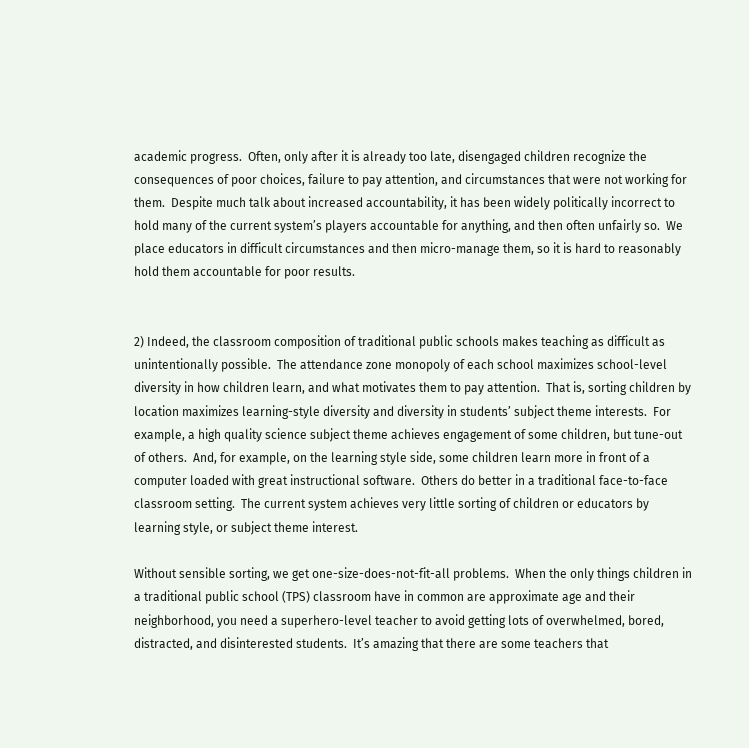academic progress.  Often, only after it is already too late, disengaged children recognize the consequences of poor choices, failure to pay attention, and circumstances that were not working for them.  Despite much talk about increased accountability, it has been widely politically incorrect to hold many of the current system’s players accountable for anything, and then often unfairly so.  We place educators in difficult circumstances and then micro-manage them, so it is hard to reasonably hold them accountable for poor results.


2) Indeed, the classroom composition of traditional public schools makes teaching as difficult as unintentionally possible.  The attendance zone monopoly of each school maximizes school-level diversity in how children learn, and what motivates them to pay attention.  That is, sorting children by location maximizes learning-style diversity and diversity in students’ subject theme interests.  For example, a high quality science subject theme achieves engagement of some children, but tune-out of others.  And, for example, on the learning style side, some children learn more in front of a computer loaded with great instructional software.  Others do better in a traditional face-to-face classroom setting.  The current system achieves very little sorting of children or educators by learning style, or subject theme interest.

Without sensible sorting, we get one-size-does-not-fit-all problems.  When the only things children in a traditional public school (TPS) classroom have in common are approximate age and their neighborhood, you need a superhero-level teacher to avoid getting lots of overwhelmed, bored, distracted, and disinterested students.  It’s amazing that there are some teachers that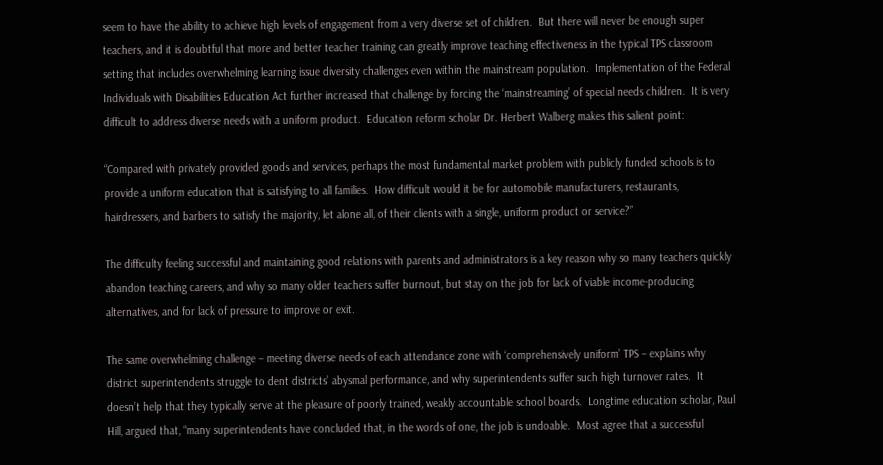seem to have the ability to achieve high levels of engagement from a very diverse set of children.  But there will never be enough super teachers, and it is doubtful that more and better teacher training can greatly improve teaching effectiveness in the typical TPS classroom setting that includes overwhelming learning issue diversity challenges even within the mainstream population.  Implementation of the Federal Individuals with Disabilities Education Act further increased that challenge by forcing the ‘mainstreaming’ of special needs children.  It is very difficult to address diverse needs with a uniform product.  Education reform scholar Dr. Herbert Walberg makes this salient point:

“Compared with privately provided goods and services, perhaps the most fundamental market problem with publicly funded schools is to provide a uniform education that is satisfying to all families.  How difficult would it be for automobile manufacturers, restaurants, hairdressers, and barbers to satisfy the majority, let alone all, of their clients with a single, uniform product or service?”

The difficulty feeling successful and maintaining good relations with parents and administrators is a key reason why so many teachers quickly abandon teaching careers, and why so many older teachers suffer burnout, but stay on the job for lack of viable income-producing alternatives, and for lack of pressure to improve or exit.

The same overwhelming challenge – meeting diverse needs of each attendance zone with ‘comprehensively uniform’ TPS – explains why district superintendents struggle to dent districts’ abysmal performance, and why superintendents suffer such high turnover rates.  It doesn’t help that they typically serve at the pleasure of poorly trained, weakly accountable school boards.  Longtime education scholar, Paul Hill, argued that, “many superintendents have concluded that, in the words of one, the job is undoable.  Most agree that a successful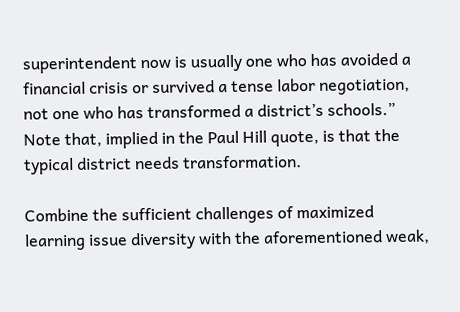superintendent now is usually one who has avoided a financial crisis or survived a tense labor negotiation, not one who has transformed a district’s schools.”  Note that, implied in the Paul Hill quote, is that the typical district needs transformation.

Combine the sufficient challenges of maximized learning issue diversity with the aforementioned weak,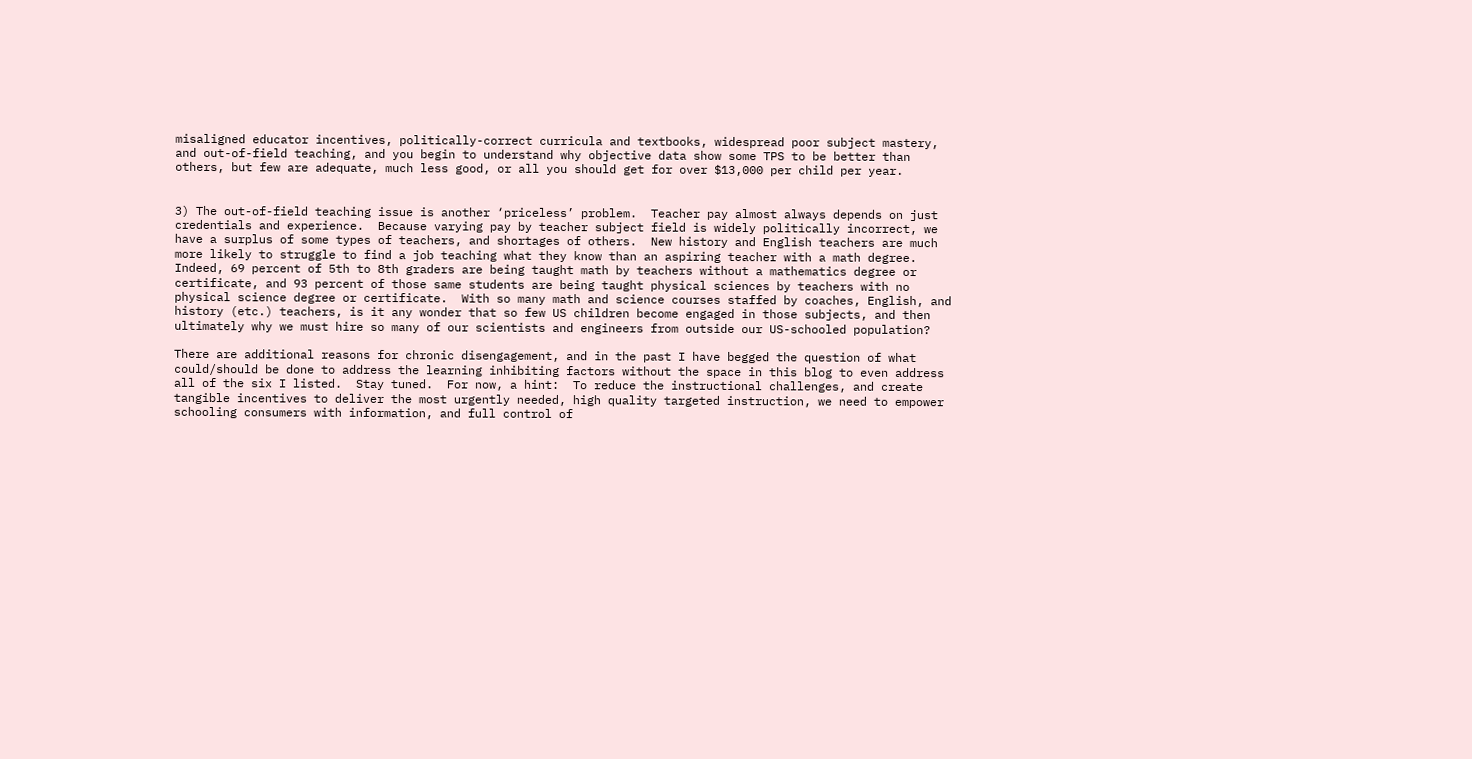misaligned educator incentives, politically-correct curricula and textbooks, widespread poor subject mastery, and out-of-field teaching, and you begin to understand why objective data show some TPS to be better than others, but few are adequate, much less good, or all you should get for over $13,000 per child per year.


3) The out-of-field teaching issue is another ‘priceless’ problem.  Teacher pay almost always depends on just credentials and experience.  Because varying pay by teacher subject field is widely politically incorrect, we have a surplus of some types of teachers, and shortages of others.  New history and English teachers are much more likely to struggle to find a job teaching what they know than an aspiring teacher with a math degree.  Indeed, 69 percent of 5th to 8th graders are being taught math by teachers without a mathematics degree or certificate, and 93 percent of those same students are being taught physical sciences by teachers with no physical science degree or certificate.  With so many math and science courses staffed by coaches, English, and history (etc.) teachers, is it any wonder that so few US children become engaged in those subjects, and then ultimately why we must hire so many of our scientists and engineers from outside our US-schooled population?

There are additional reasons for chronic disengagement, and in the past I have begged the question of what could/should be done to address the learning inhibiting factors without the space in this blog to even address all of the six I listed.  Stay tuned.  For now, a hint:  To reduce the instructional challenges, and create tangible incentives to deliver the most urgently needed, high quality targeted instruction, we need to empower schooling consumers with information, and full control of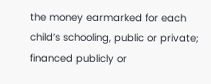the money earmarked for each child’s schooling, public or private; financed publicly or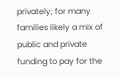privately; for many families likely a mix of public and private funding to pay for the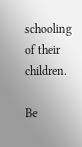schooling of their children.

Be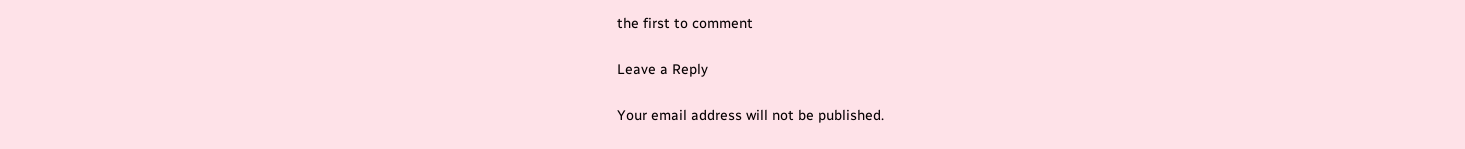the first to comment

Leave a Reply

Your email address will not be published.